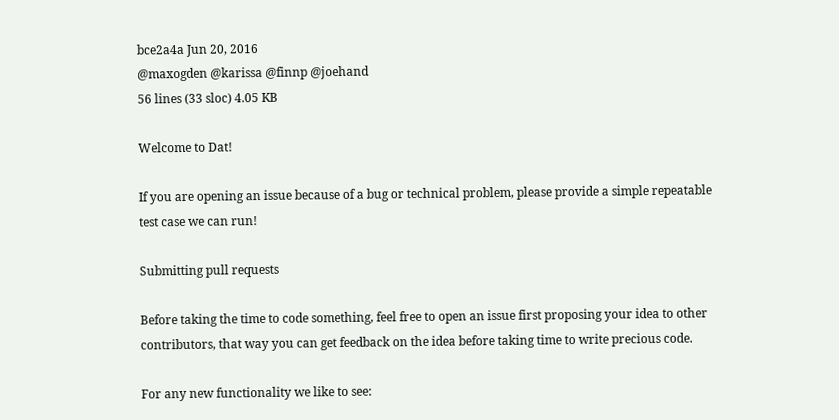bce2a4a Jun 20, 2016
@maxogden @karissa @finnp @joehand
56 lines (33 sloc) 4.05 KB

Welcome to Dat!

If you are opening an issue because of a bug or technical problem, please provide a simple repeatable test case we can run!

Submitting pull requests

Before taking the time to code something, feel free to open an issue first proposing your idea to other contributors, that way you can get feedback on the idea before taking time to write precious code.

For any new functionality we like to see: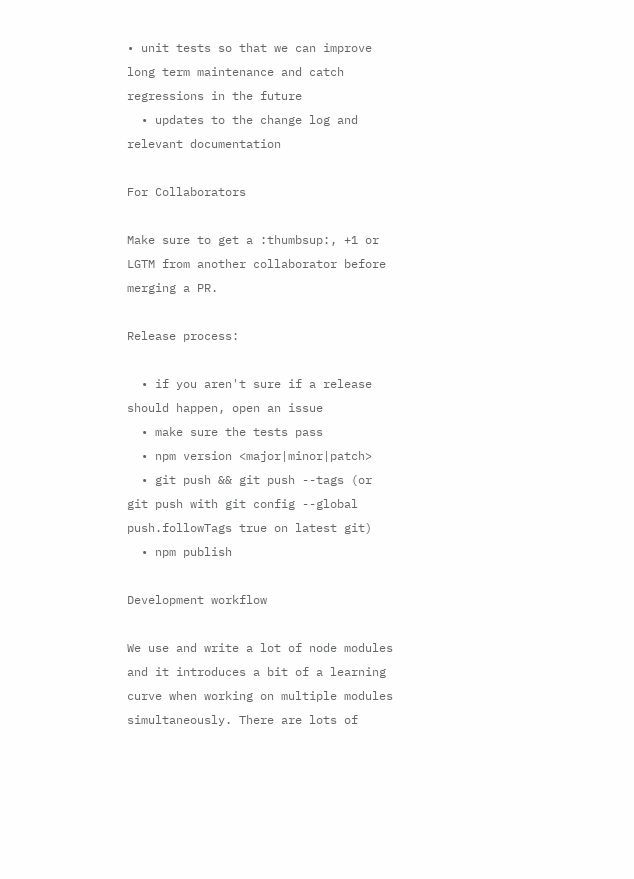• unit tests so that we can improve long term maintenance and catch regressions in the future
  • updates to the change log and relevant documentation

For Collaborators

Make sure to get a :thumbsup:, +1 or LGTM from another collaborator before merging a PR.

Release process:

  • if you aren't sure if a release should happen, open an issue
  • make sure the tests pass
  • npm version <major|minor|patch>
  • git push && git push --tags (or git push with git config --global push.followTags true on latest git)
  • npm publish

Development workflow

We use and write a lot of node modules and it introduces a bit of a learning curve when working on multiple modules simultaneously. There are lots of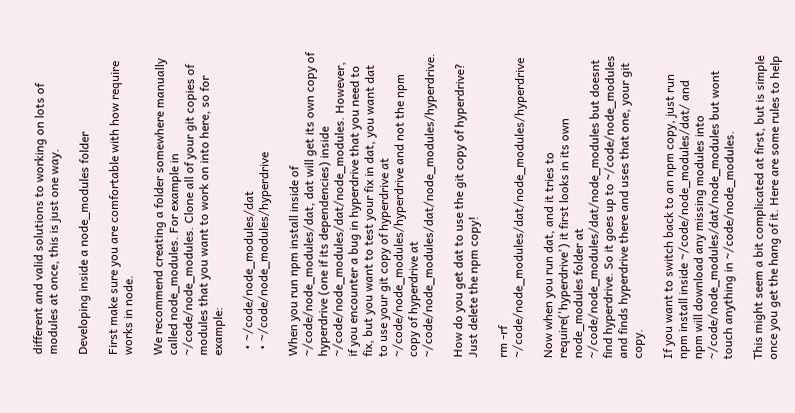different and valid solutions to working on lots of modules at once, this is just one way.

Developing inside a node_modules folder

First make sure you are comfortable with how require works in node.

We recommend creating a folder somewhere manually called node_modules. For example in ~/code/node_modules. Clone all of your git copies of modules that you want to work on into here, so for example:

  • ~/code/node_modules/dat
  • ~/code/node_modules/hyperdrive

When you run npm install inside of ~/code/node_modules/dat, dat will get its own copy of hyperdrive (one if its dependencies) inside ~/code/node_modules/dat/node_modules. However, if you encounter a bug in hyperdrive that you need to fix, but you want to test your fix in dat, you want dat to use your git copy of hyperdrive at ~/code/node_modules/hyperdrive and not the npm copy of hyperdrive at ~/code/node_modules/dat/node_modules/hyperdrive.

How do you get dat to use the git copy of hyperdrive? Just delete the npm copy!

rm -rf ~/code/node_modules/dat/node_modules/hyperdrive

Now when you run dat, and it tries to require('hyperdrive') it first looks in its own node_modules folder at ~/code/node_modules/dat/node_modules but doesnt find hyperdrive. So it goes up to ~/code/node_modules and finds hyperdrive there and uses that one, your git copy.

If you want to switch back to an npm copy, just run npm install inside ~/code/node_modules/dat/ and npm will download any missing modules into ~/code/node_modules/dat/node_modules but wont touch anything in ~/code/node_modules.

This might seem a bit complicated at first, but is simple once you get the hang of it. Here are some rules to help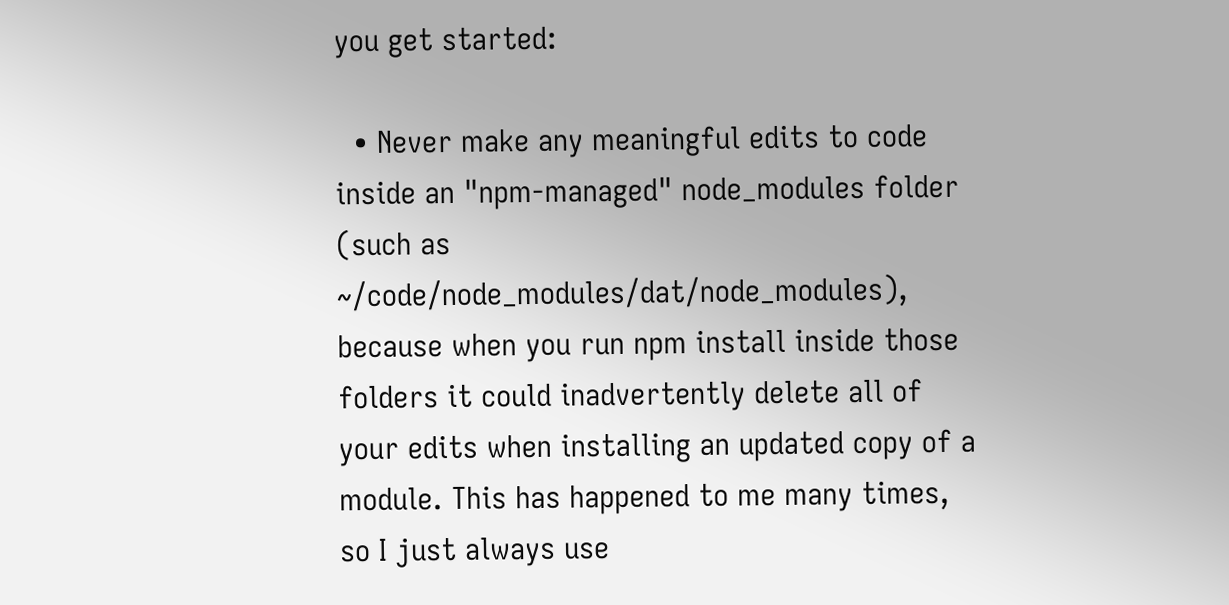you get started:

  • Never make any meaningful edits to code inside an "npm-managed" node_modules folder (such as ~/code/node_modules/dat/node_modules), because when you run npm install inside those folders it could inadvertently delete all of your edits when installing an updated copy of a module. This has happened to me many times, so I just always use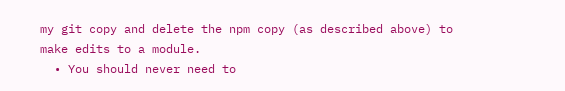my git copy and delete the npm copy (as described above) to make edits to a module.
  • You should never need to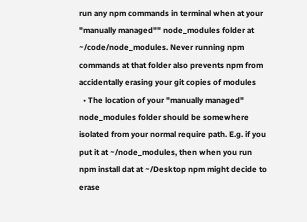run any npm commands in terminal when at your "manually managed"" node_modules folder at ~/code/node_modules. Never running npm commands at that folder also prevents npm from accidentally erasing your git copies of modules
  • The location of your "manually managed" node_modules folder should be somewhere isolated from your normal require path. E.g. if you put it at ~/node_modules, then when you run npm install dat at ~/Desktop npm might decide to erase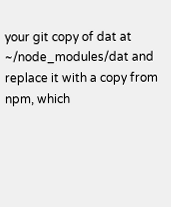your git copy of dat at ~/node_modules/dat and replace it with a copy from npm, which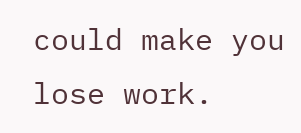could make you lose work.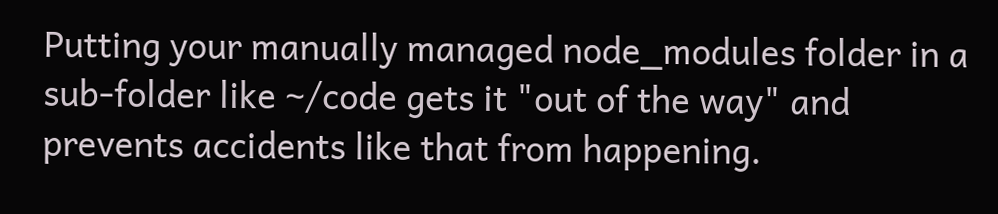Putting your manually managed node_modules folder in a sub-folder like ~/code gets it "out of the way" and prevents accidents like that from happening.